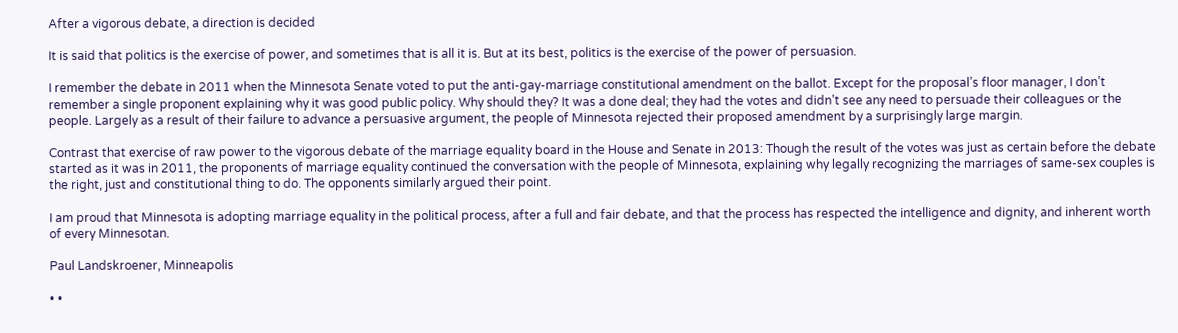After a vigorous debate, a direction is decided

It is said that politics is the exercise of power, and sometimes that is all it is. But at its best, politics is the exercise of the power of persuasion.

I remember the debate in 2011 when the Minnesota Senate voted to put the anti-gay-marriage constitutional amendment on the ballot. Except for the proposal’s floor manager, I don’t remember a single proponent explaining why it was good public policy. Why should they? It was a done deal; they had the votes and didn’t see any need to persuade their colleagues or the people. Largely as a result of their failure to advance a persuasive argument, the people of Minnesota rejected their proposed amendment by a surprisingly large margin.

Contrast that exercise of raw power to the vigorous debate of the marriage equality board in the House and Senate in 2013: Though the result of the votes was just as certain before the debate started as it was in 2011, the proponents of marriage equality continued the conversation with the people of Minnesota, explaining why legally recognizing the marriages of same-sex couples is the right, just and constitutional thing to do. The opponents similarly argued their point.

I am proud that Minnesota is adopting marriage equality in the political process, after a full and fair debate, and that the process has respected the intelligence and dignity, and inherent worth of every Minnesotan.

Paul Landskroener, Minneapolis

• •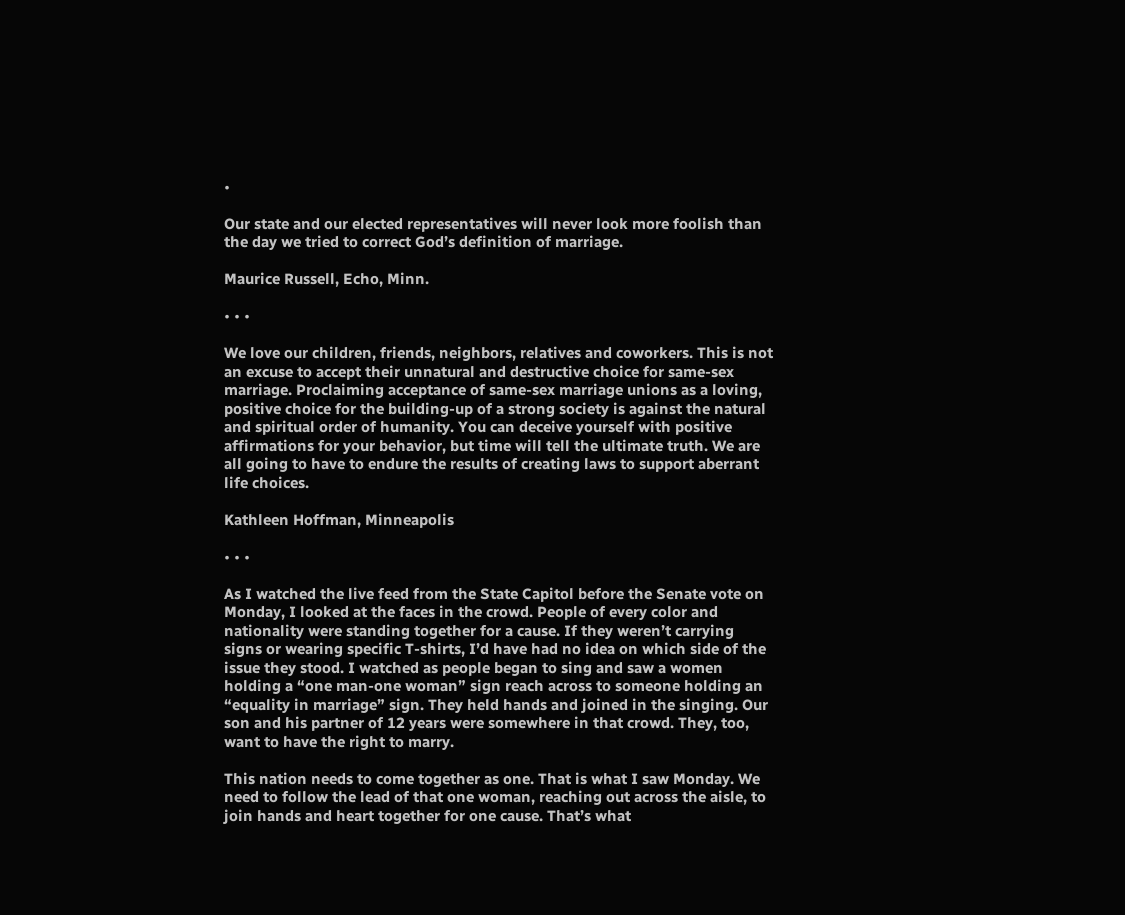•

Our state and our elected representatives will never look more foolish than the day we tried to correct God’s definition of marriage.

Maurice Russell, Echo, Minn.

• • •

We love our children, friends, neighbors, relatives and coworkers. This is not an excuse to accept their unnatural and destructive choice for same-sex marriage. Proclaiming acceptance of same-sex marriage unions as a loving, positive choice for the building-up of a strong society is against the natural and spiritual order of humanity. You can deceive yourself with positive affirmations for your behavior, but time will tell the ultimate truth. We are all going to have to endure the results of creating laws to support aberrant life choices.

Kathleen Hoffman, Minneapolis

• • •

As I watched the live feed from the State Capitol before the Senate vote on Monday, I looked at the faces in the crowd. People of every color and nationality were standing together for a cause. If they weren’t carrying signs or wearing specific T-shirts, I’d have had no idea on which side of the issue they stood. I watched as people began to sing and saw a women holding a “one man-one woman” sign reach across to someone holding an “equality in marriage” sign. They held hands and joined in the singing. Our son and his partner of 12 years were somewhere in that crowd. They, too, want to have the right to marry.

This nation needs to come together as one. That is what I saw Monday. We need to follow the lead of that one woman, reaching out across the aisle, to join hands and heart together for one cause. That’s what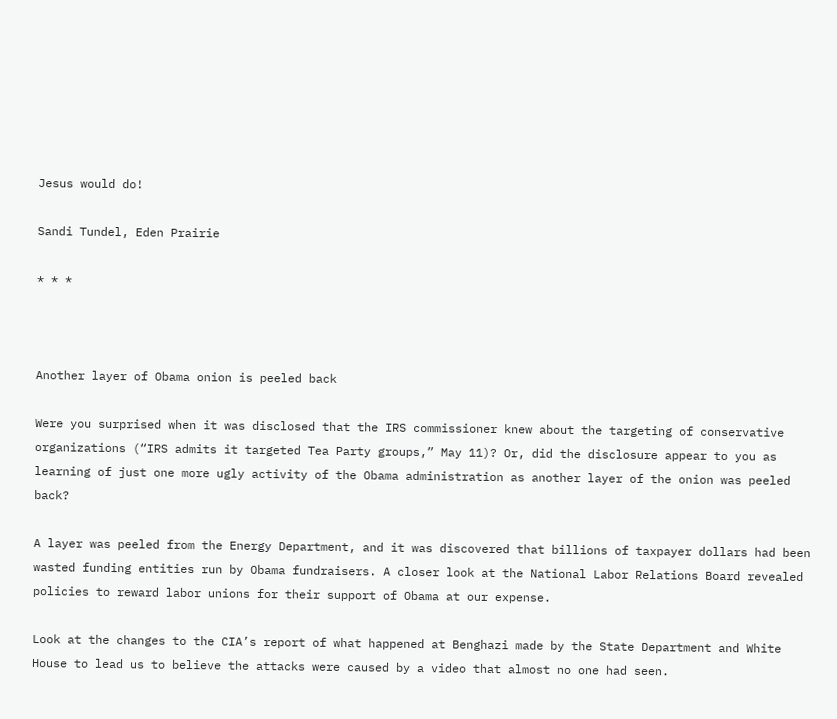Jesus would do!

Sandi Tundel, Eden Prairie

* * *



Another layer of Obama onion is peeled back

Were you surprised when it was disclosed that the IRS commissioner knew about the targeting of conservative organizations (“IRS admits it targeted Tea Party groups,” May 11)? Or, did the disclosure appear to you as learning of just one more ugly activity of the Obama administration as another layer of the onion was peeled back?

A layer was peeled from the Energy Department, and it was discovered that billions of taxpayer dollars had been wasted funding entities run by Obama fundraisers. A closer look at the National Labor Relations Board revealed policies to reward labor unions for their support of Obama at our expense.

Look at the changes to the CIA’s report of what happened at Benghazi made by the State Department and White House to lead us to believe the attacks were caused by a video that almost no one had seen.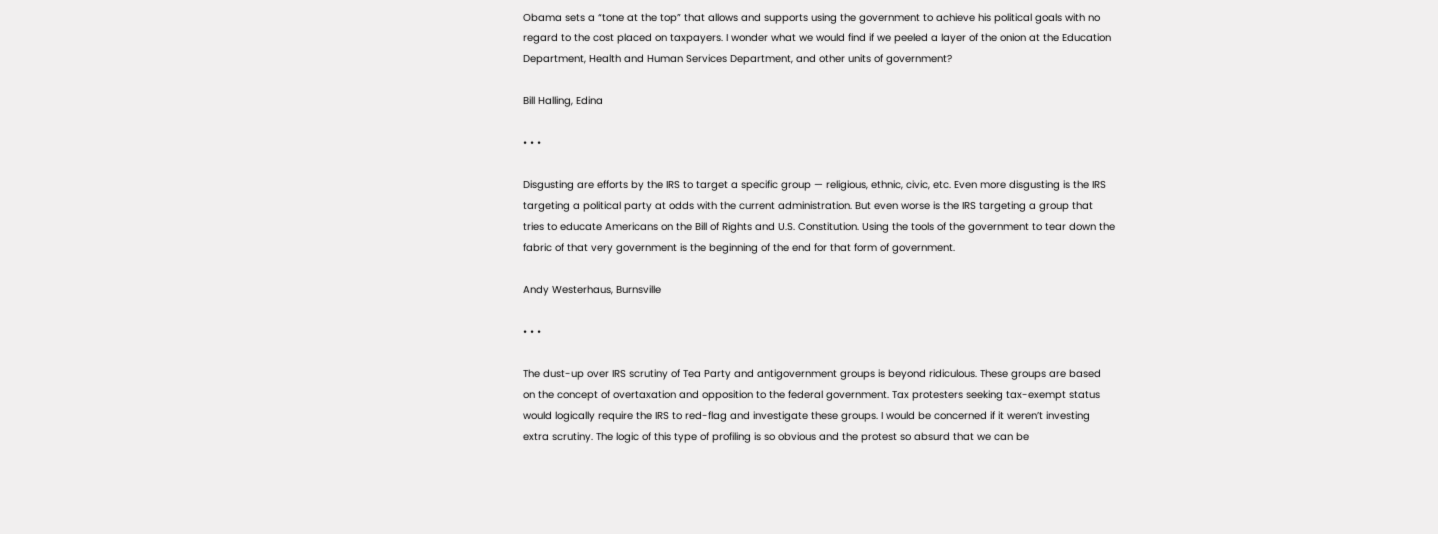Obama sets a “tone at the top” that allows and supports using the government to achieve his political goals with no regard to the cost placed on taxpayers. I wonder what we would find if we peeled a layer of the onion at the Education Department, Health and Human Services Department, and other units of government?

Bill Halling, Edina

• • •

Disgusting are efforts by the IRS to target a specific group — religious, ethnic, civic, etc. Even more disgusting is the IRS targeting a political party at odds with the current administration. But even worse is the IRS targeting a group that tries to educate Americans on the Bill of Rights and U.S. Constitution. Using the tools of the government to tear down the fabric of that very government is the beginning of the end for that form of government.

Andy Westerhaus, Burnsville

• • •

The dust-up over IRS scrutiny of Tea Party and antigovernment groups is beyond ridiculous. These groups are based on the concept of overtaxation and opposition to the federal government. Tax protesters seeking tax-exempt status would logically require the IRS to red-flag and investigate these groups. I would be concerned if it weren’t investing extra scrutiny. The logic of this type of profiling is so obvious and the protest so absurd that we can be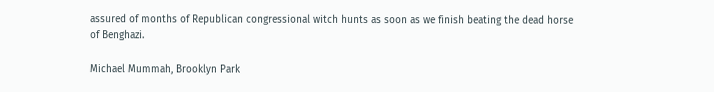assured of months of Republican congressional witch hunts as soon as we finish beating the dead horse of Benghazi.

Michael Mummah, Brooklyn Park